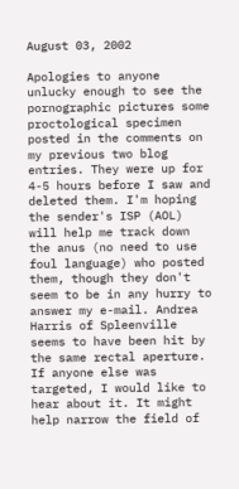August 03, 2002

Apologies to anyone unlucky enough to see the pornographic pictures some proctological specimen posted in the comments on my previous two blog entries. They were up for 4-5 hours before I saw and deleted them. I'm hoping the sender's ISP (AOL) will help me track down the anus (no need to use foul language) who posted them, though they don't seem to be in any hurry to answer my e-mail. Andrea Harris of Spleenville seems to have been hit by the same rectal aperture. If anyone else was targeted, I would like to hear about it. It might help narrow the field of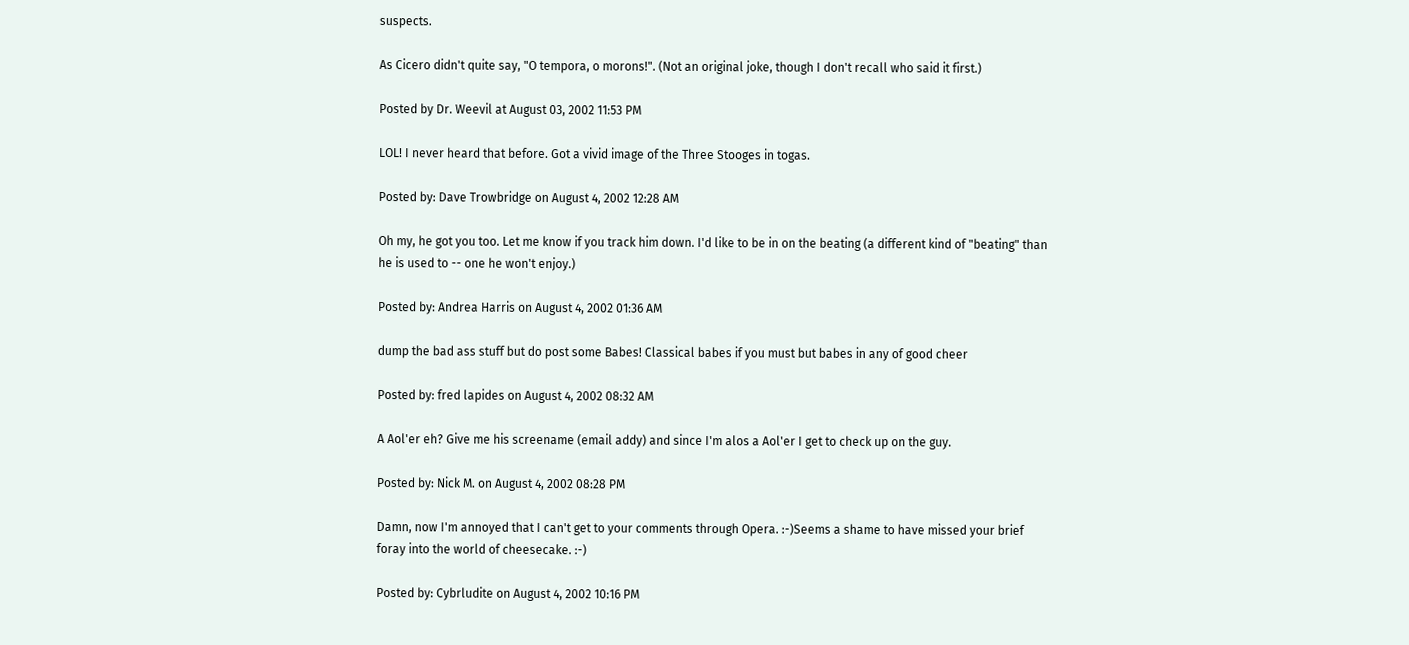suspects.

As Cicero didn't quite say, "O tempora, o morons!". (Not an original joke, though I don't recall who said it first.)

Posted by Dr. Weevil at August 03, 2002 11:53 PM

LOL! I never heard that before. Got a vivid image of the Three Stooges in togas.

Posted by: Dave Trowbridge on August 4, 2002 12:28 AM

Oh my, he got you too. Let me know if you track him down. I'd like to be in on the beating (a different kind of "beating" than he is used to -- one he won't enjoy.)

Posted by: Andrea Harris on August 4, 2002 01:36 AM

dump the bad ass stuff but do post some Babes! Classical babes if you must but babes in any of good cheer

Posted by: fred lapides on August 4, 2002 08:32 AM

A Aol'er eh? Give me his screename (email addy) and since I'm alos a Aol'er I get to check up on the guy.

Posted by: Nick M. on August 4, 2002 08:28 PM

Damn, now I'm annoyed that I can't get to your comments through Opera. :-)Seems a shame to have missed your brief foray into the world of cheesecake. :-)

Posted by: Cybrludite on August 4, 2002 10:16 PM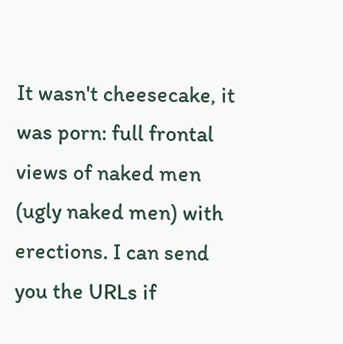It wasn't cheesecake, it was porn: full frontal views of naked men (ugly naked men) with erections. I can send you the URLs if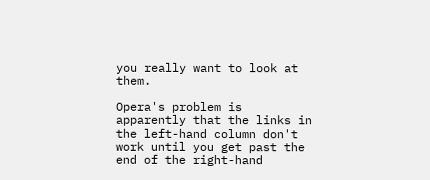you really want to look at them.

Opera's problem is apparently that the links in the left-hand column don't work until you get past the end of the right-hand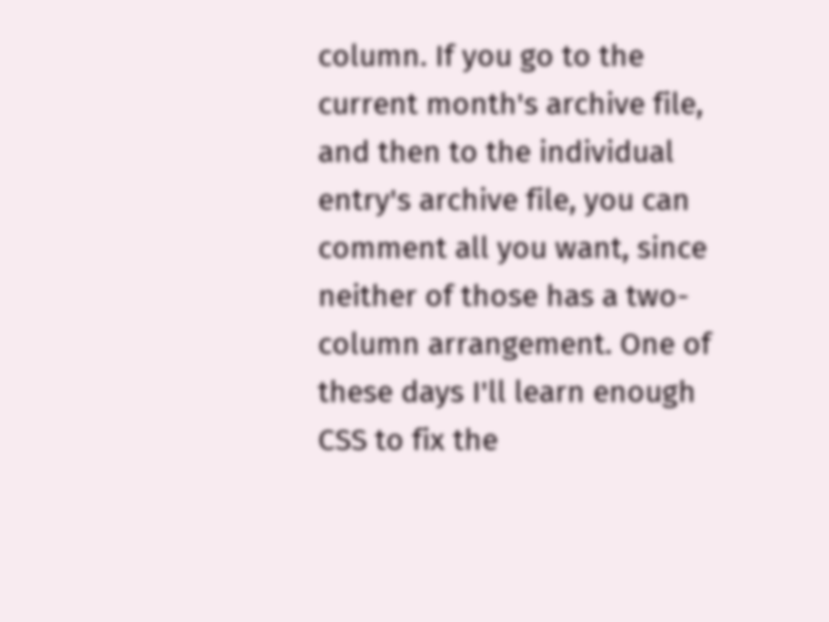column. If you go to the current month's archive file, and then to the individual entry's archive file, you can comment all you want, since neither of those has a two-column arrangement. One of these days I'll learn enough CSS to fix the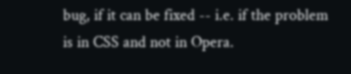bug, if it can be fixed -- i.e. if the problem is in CSS and not in Opera.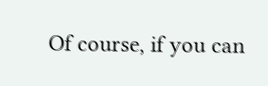Of course, if you can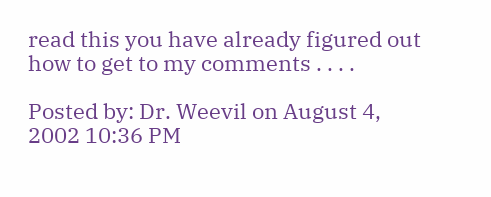read this you have already figured out how to get to my comments . . . .

Posted by: Dr. Weevil on August 4, 2002 10:36 PM